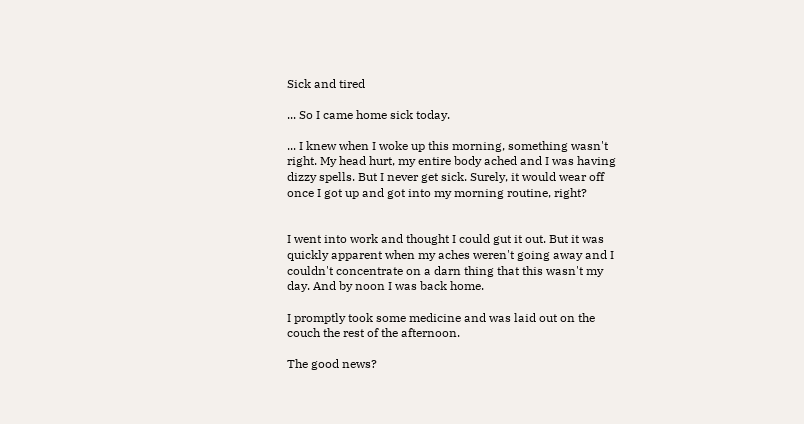Sick and tired

... So I came home sick today.

... I knew when I woke up this morning, something wasn't right. My head hurt, my entire body ached and I was having dizzy spells. But I never get sick. Surely, it would wear off once I got up and got into my morning routine, right?


I went into work and thought I could gut it out. But it was quickly apparent when my aches weren't going away and I couldn't concentrate on a darn thing that this wasn't my day. And by noon I was back home.

I promptly took some medicine and was laid out on the couch the rest of the afternoon.

The good news?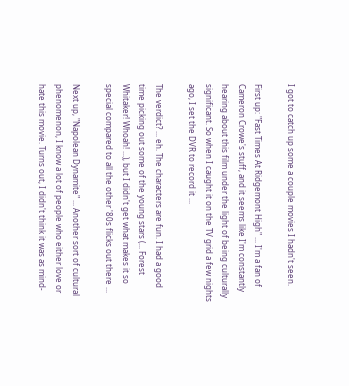I got to catch up some a couple movies I hadn't seen.

First up: "Fast Times At Ridgemont High" ... I'm a fan of Cameron Crowe's stuff, and it seems like I'm constantly hearing about this film under the light of being culturally significant. So when I caught it on the TV grid a few nights ago, I set the DVR to record it ...

The verdict? ... eh. The characters are fun. I had a good time picking out some of the young stars (... Forest Whitaker! Whoah! ...), but I didn't get what makes it so special compared to all the other '80s flicks out there ...

Next up, "Napolean Dynamite" ... Another sort of cultural phenomenon, I know a lot of people who either love or hate this movie. Turns out, I didn't think it was as mind-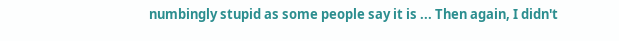numbingly stupid as some people say it is ... Then again, I didn't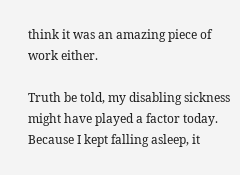think it was an amazing piece of work either.

Truth be told, my disabling sickness might have played a factor today. Because I kept falling asleep, it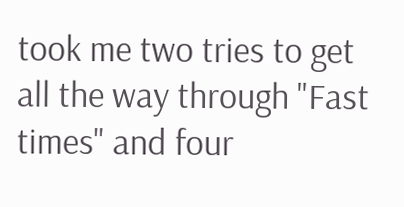took me two tries to get all the way through "Fast times" and four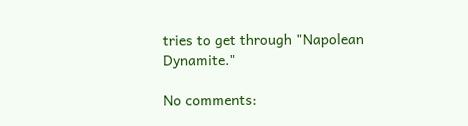tries to get through "Napolean Dynamite."

No comments: